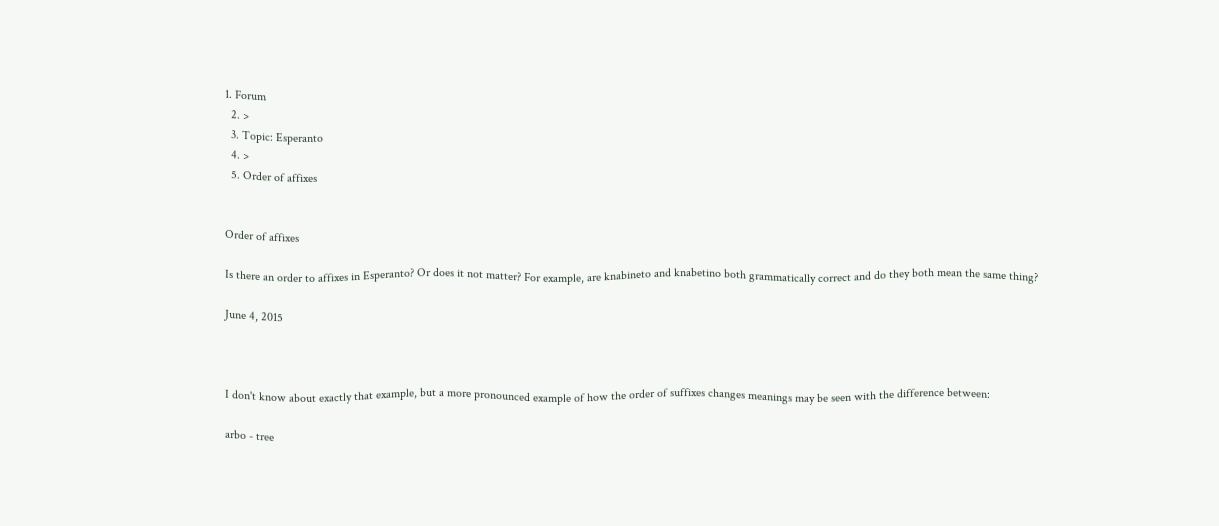1. Forum
  2. >
  3. Topic: Esperanto
  4. >
  5. Order of affixes


Order of affixes

Is there an order to affixes in Esperanto? Or does it not matter? For example, are knabineto and knabetino both grammatically correct and do they both mean the same thing?

June 4, 2015



I don't know about exactly that example, but a more pronounced example of how the order of suffixes changes meanings may be seen with the difference between:

arbo - tree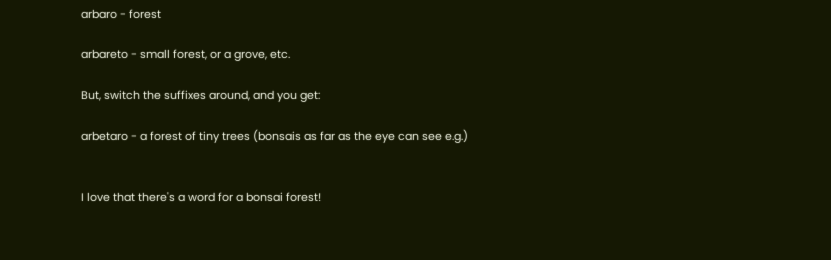arbaro - forest

arbareto - small forest, or a grove, etc.

But, switch the suffixes around, and you get:

arbetaro - a forest of tiny trees (bonsais as far as the eye can see e.g.)


I love that there's a word for a bonsai forest!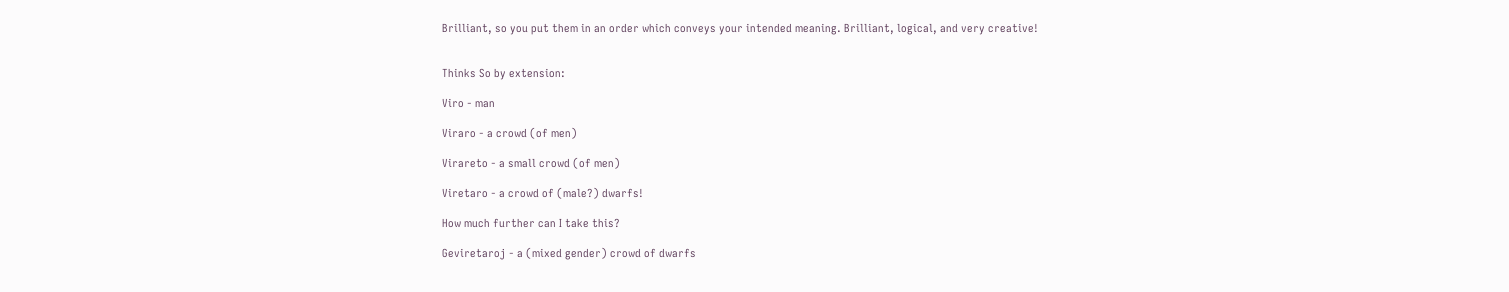Brilliant, so you put them in an order which conveys your intended meaning. Brilliant, logical, and very creative!


Thinks So by extension:

Viro - man

Viraro - a crowd (of men)

Virareto - a small crowd (of men)

Viretaro - a crowd of (male?) dwarfs!

How much further can I take this?

Geviretaroj - a (mixed gender) crowd of dwarfs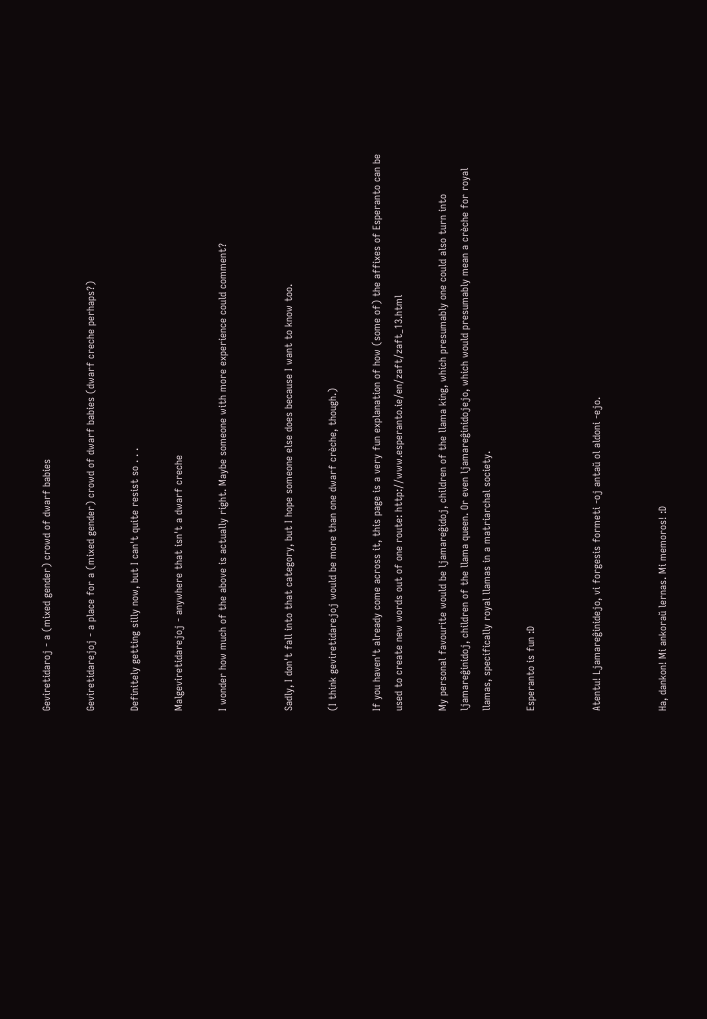Geviretidaroj - a (mixed gender) crowd of dwarf babies

Geviretidarejoj - a place for a (mixed gender) crowd of dwarf babies (dwarf creche perhaps?)

Definitely getting silly now, but I can't quite resist so . . .

Malgeviretidarejoj - anywhere that isn't a dwarf creche

I wonder how much of the above is actually right. Maybe someone with more experience could comment?


Sadly, I don't fall into that category, but I hope someone else does because I want to know too.

(I think geviretidarejoj would be more than one dwarf crèche, though.)

If you haven't already come across it, this page is a very fun explanation of how (some of) the affixes of Esperanto can be used to create new words out of one route: http://www.esperanto.ie/en/zaft/zaft_13.html

My personal favourite would be ljamareĝidoj, children of the llama king, which presumably one could also turn into ljamareĝinidoj, children of the llama queen. Or even ljamareĝinidojejo, which would presumably mean a crèche for royal llamas, specifically royal llamas in a matriarchal society.

Esperanto is fun :D


Atentu! Ljamareĝinidejo, vi forgesis formeti -oj antaŭ ol aldoni -ejo.


Ha, dankon! Mi ankoraŭ lernas. Mi memoros! :D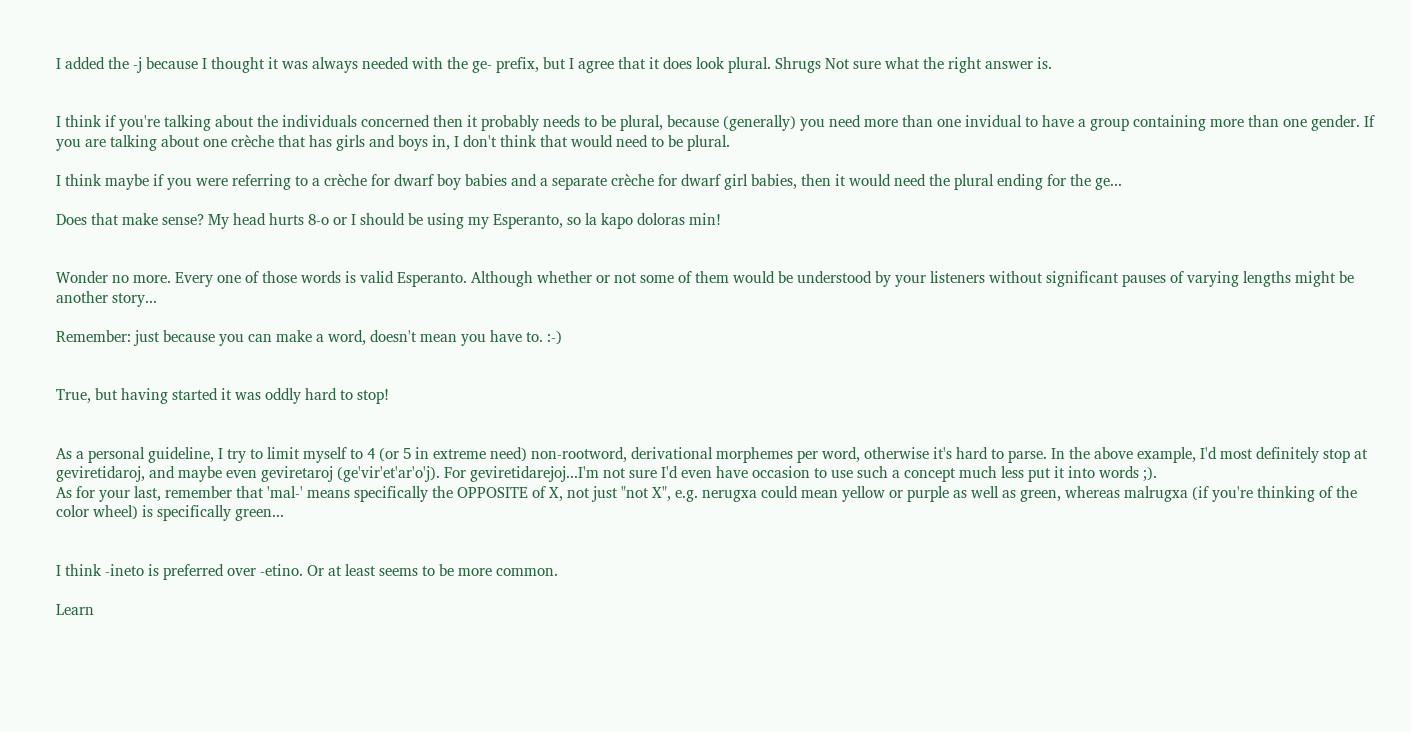I added the -j because I thought it was always needed with the ge- prefix, but I agree that it does look plural. Shrugs Not sure what the right answer is.


I think if you're talking about the individuals concerned then it probably needs to be plural, because (generally) you need more than one invidual to have a group containing more than one gender. If you are talking about one crèche that has girls and boys in, I don't think that would need to be plural.

I think maybe if you were referring to a crèche for dwarf boy babies and a separate crèche for dwarf girl babies, then it would need the plural ending for the ge...

Does that make sense? My head hurts 8-o or I should be using my Esperanto, so la kapo doloras min!


Wonder no more. Every one of those words is valid Esperanto. Although whether or not some of them would be understood by your listeners without significant pauses of varying lengths might be another story...

Remember: just because you can make a word, doesn't mean you have to. :-)


True, but having started it was oddly hard to stop!


As a personal guideline, I try to limit myself to 4 (or 5 in extreme need) non-rootword, derivational morphemes per word, otherwise it's hard to parse. In the above example, I'd most definitely stop at geviretidaroj, and maybe even geviretaroj (ge'vir'et'ar'o'j). For geviretidarejoj...I'm not sure I'd even have occasion to use such a concept much less put it into words ;).
As for your last, remember that 'mal-' means specifically the OPPOSITE of X, not just "not X", e.g. nerugxa could mean yellow or purple as well as green, whereas malrugxa (if you're thinking of the color wheel) is specifically green...


I think -ineto is preferred over -etino. Or at least seems to be more common.

Learn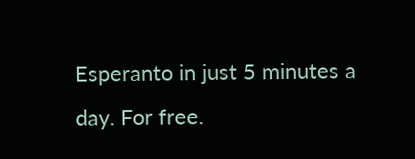Esperanto in just 5 minutes a day. For free.